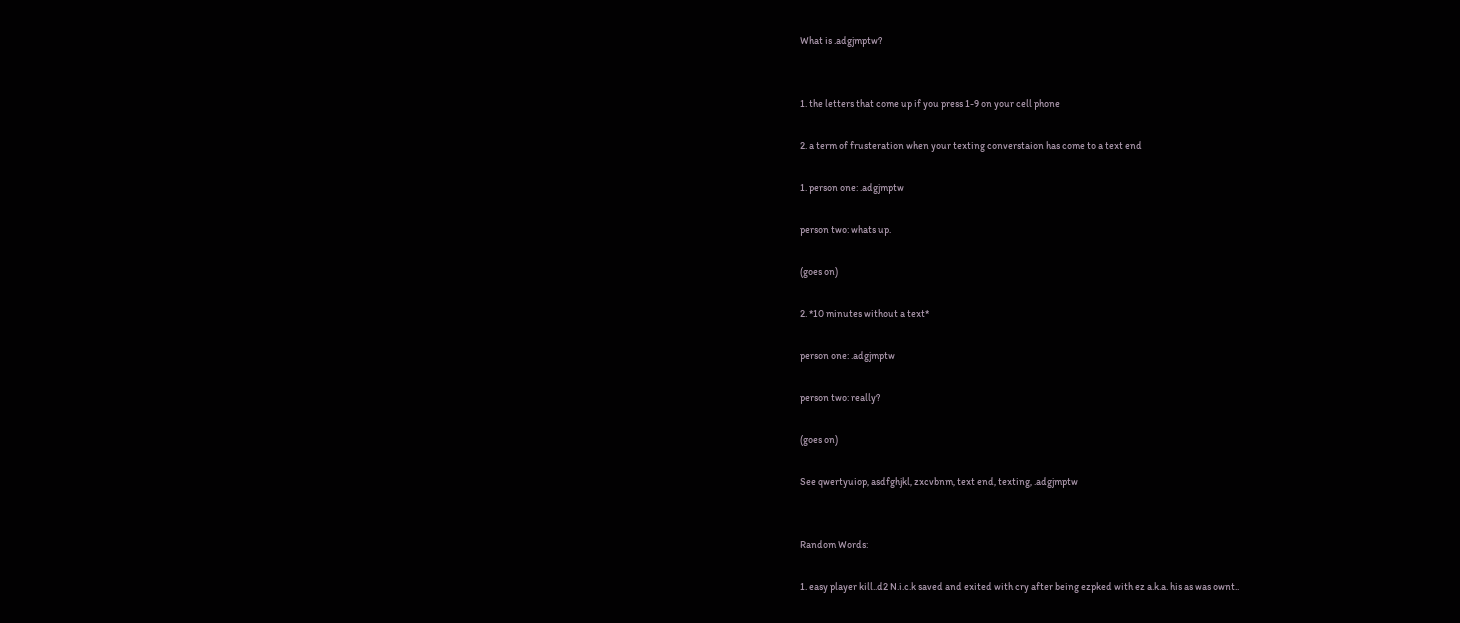What is .adgjmptw?


1. the letters that come up if you press 1-9 on your cell phone

2. a term of frusteration when your texting converstaion has come to a text end

1. person one: .adgjmptw

person two: whats up.

(goes on)

2. *10 minutes without a text*

person one: .adgjmptw

person two: really?

(goes on)

See qwertyuiop, asdfghjkl, zxcvbnm, text end, texting, .adgjmptw


Random Words:

1. easy player kill..d2 N.i.c.k saved and exited with cry after being ezpked with ez a.k.a. his as was ownt..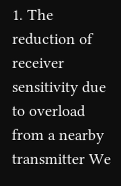1. The reduction of receiver sensitivity due to overload from a nearby transmitter We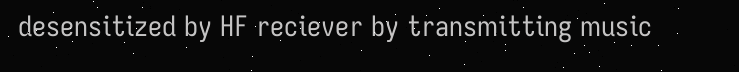desensitized by HF reciever by transmitting music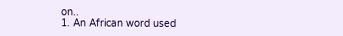on..
1. An African word used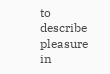to describe pleasure in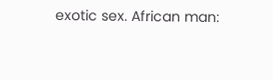exotic sex. African man: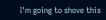I'm going to shove this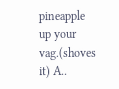pineapple up your vag.(shoves it) A..